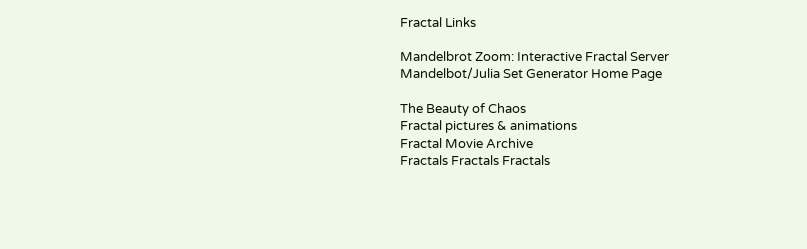Fractal Links

Mandelbrot Zoom: Interactive Fractal Server
Mandelbot/Julia Set Generator Home Page

The Beauty of Chaos
Fractal pictures & animations
Fractal Movie Archive
Fractals Fractals Fractals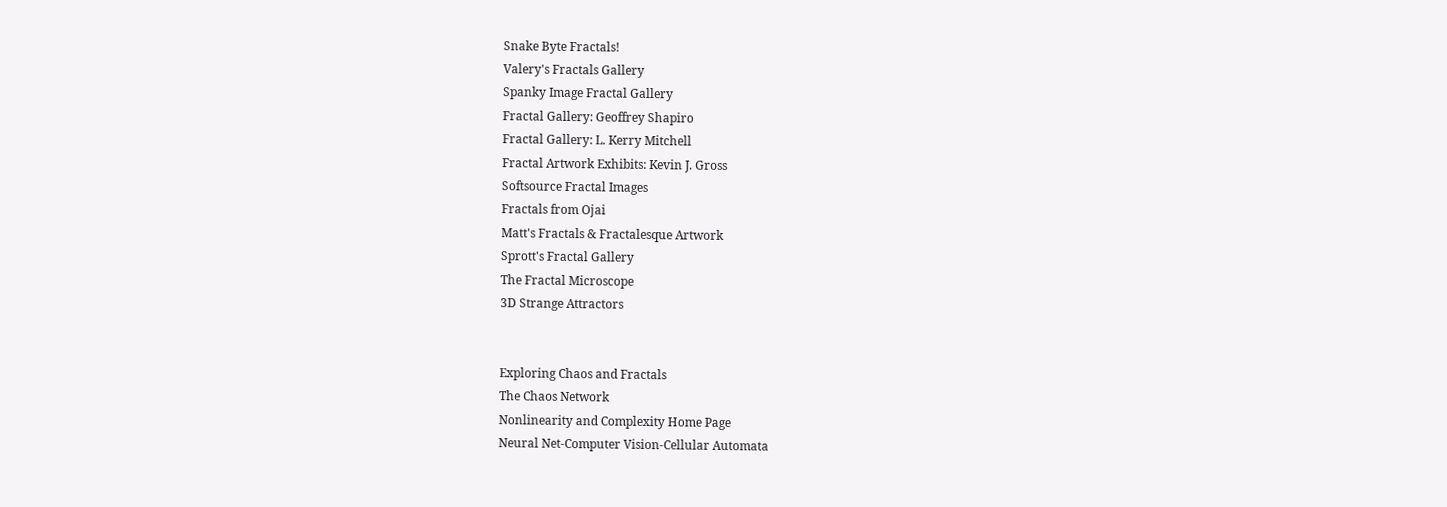Snake Byte Fractals!
Valery's Fractals Gallery
Spanky Image Fractal Gallery
Fractal Gallery: Geoffrey Shapiro
Fractal Gallery: L. Kerry Mitchell
Fractal Artwork Exhibits: Kevin J. Gross
Softsource Fractal Images
Fractals from Ojai
Matt's Fractals & Fractalesque Artwork
Sprott's Fractal Gallery
The Fractal Microscope
3D Strange Attractors


Exploring Chaos and Fractals
The Chaos Network
Nonlinearity and Complexity Home Page
Neural Net-Computer Vision-Cellular Automata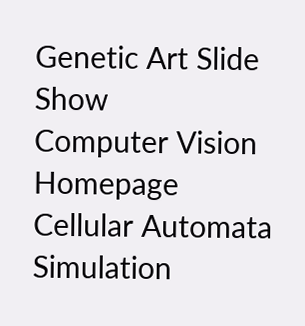Genetic Art Slide Show
Computer Vision Homepage
Cellular Automata Simulation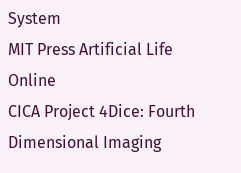System
MIT Press Artificial Life Online
CICA Project 4Dice: Fourth Dimensional Imaging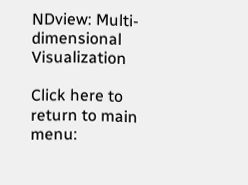NDview: Multi-dimensional Visualization

Click here to return to main menu: